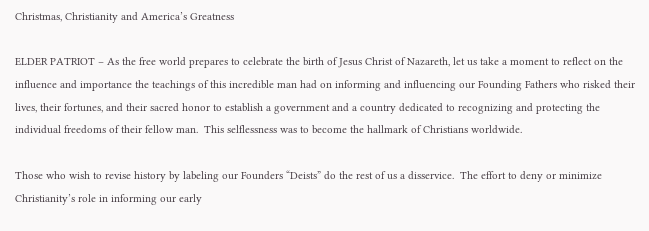Christmas, Christianity and America’s Greatness

ELDER PATRIOT – As the free world prepares to celebrate the birth of Jesus Christ of Nazareth, let us take a moment to reflect on the influence and importance the teachings of this incredible man had on informing and influencing our Founding Fathers who risked their lives, their fortunes, and their sacred honor to establish a government and a country dedicated to recognizing and protecting the individual freedoms of their fellow man.  This selflessness was to become the hallmark of Christians worldwide.

Those who wish to revise history by labeling our Founders “Deists” do the rest of us a disservice.  The effort to deny or minimize Christianity’s role in informing our early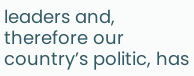leaders and, therefore our country’s politic, has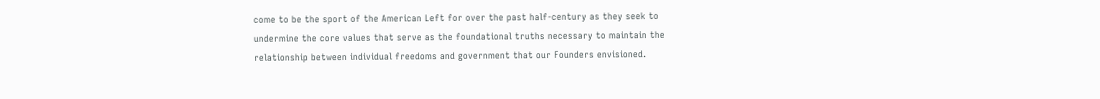come to be the sport of the American Left for over the past half-century as they seek to undermine the core values that serve as the foundational truths necessary to maintain the relationship between individual freedoms and government that our Founders envisioned.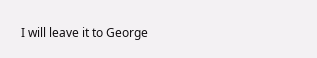I will leave it to George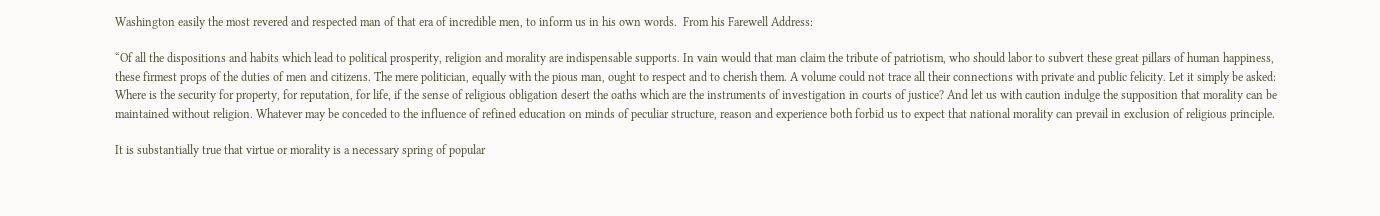Washington easily the most revered and respected man of that era of incredible men, to inform us in his own words.  From his Farewell Address:

“Of all the dispositions and habits which lead to political prosperity, religion and morality are indispensable supports. In vain would that man claim the tribute of patriotism, who should labor to subvert these great pillars of human happiness, these firmest props of the duties of men and citizens. The mere politician, equally with the pious man, ought to respect and to cherish them. A volume could not trace all their connections with private and public felicity. Let it simply be asked: Where is the security for property, for reputation, for life, if the sense of religious obligation desert the oaths which are the instruments of investigation in courts of justice? And let us with caution indulge the supposition that morality can be maintained without religion. Whatever may be conceded to the influence of refined education on minds of peculiar structure, reason and experience both forbid us to expect that national morality can prevail in exclusion of religious principle.

It is substantially true that virtue or morality is a necessary spring of popular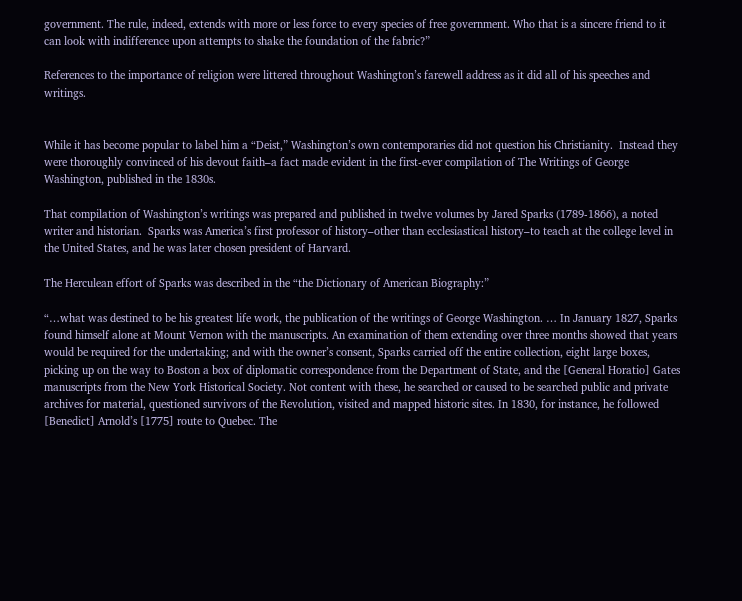government. The rule, indeed, extends with more or less force to every species of free government. Who that is a sincere friend to it can look with indifference upon attempts to shake the foundation of the fabric?”

References to the importance of religion were littered throughout Washington’s farewell address as it did all of his speeches and writings.


While it has become popular to label him a “Deist,” Washington’s own contemporaries did not question his Christianity.  Instead they were thoroughly convinced of his devout faith–a fact made evident in the first-ever compilation of The Writings of George Washington, published in the 1830s.

That compilation of Washington’s writings was prepared and published in twelve volumes by Jared Sparks (1789-1866), a noted writer and historian.  Sparks was America’s first professor of history–other than ecclesiastical history–to teach at the college level in the United States, and he was later chosen president of Harvard.

The Herculean effort of Sparks was described in the “the Dictionary of American Biography:”

“…what was destined to be his greatest life work, the publication of the writings of George Washington. … In January 1827, Sparks found himself alone at Mount Vernon with the manuscripts. An examination of them extending over three months showed that years would be required for the undertaking; and with the owner’s consent, Sparks carried off the entire collection, eight large boxes, picking up on the way to Boston a box of diplomatic correspondence from the Department of State, and the [General Horatio] Gates manuscripts from the New York Historical Society. Not content with these, he searched or caused to be searched public and private archives for material, questioned survivors of the Revolution, visited and mapped historic sites. In 1830, for instance, he followed [Benedict] Arnold’s [1775] route to Quebec. The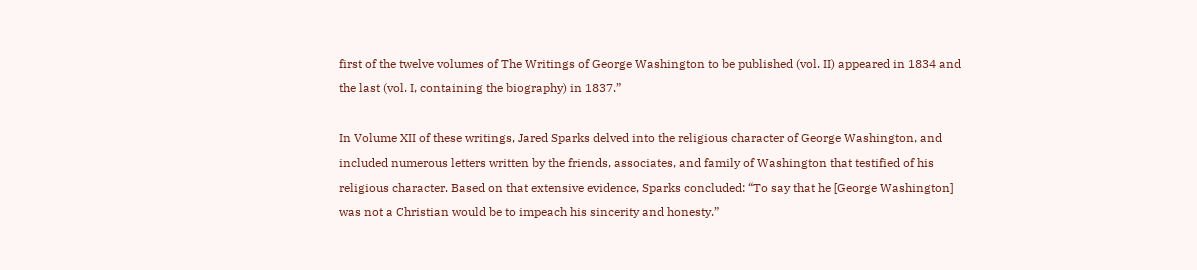first of the twelve volumes of The Writings of George Washington to be published (vol. II) appeared in 1834 and the last (vol. I, containing the biography) in 1837.”

In Volume XII of these writings, Jared Sparks delved into the religious character of George Washington, and included numerous letters written by the friends, associates, and family of Washington that testified of his religious character. Based on that extensive evidence, Sparks concluded: “To say that he [George Washington] was not a Christian would be to impeach his sincerity and honesty.”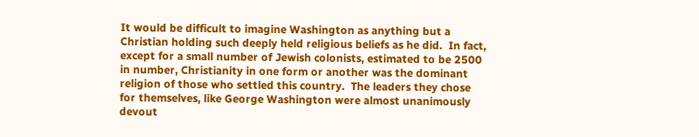It would be difficult to imagine Washington as anything but a Christian holding such deeply held religious beliefs as he did.  In fact, except for a small number of Jewish colonists, estimated to be 2500 in number, Christianity in one form or another was the dominant religion of those who settled this country.  The leaders they chose for themselves, like George Washington were almost unanimously devout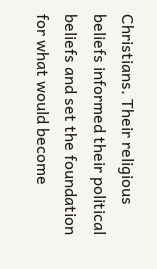Christians. Their religious beliefs informed their political beliefs and set the foundation for what would become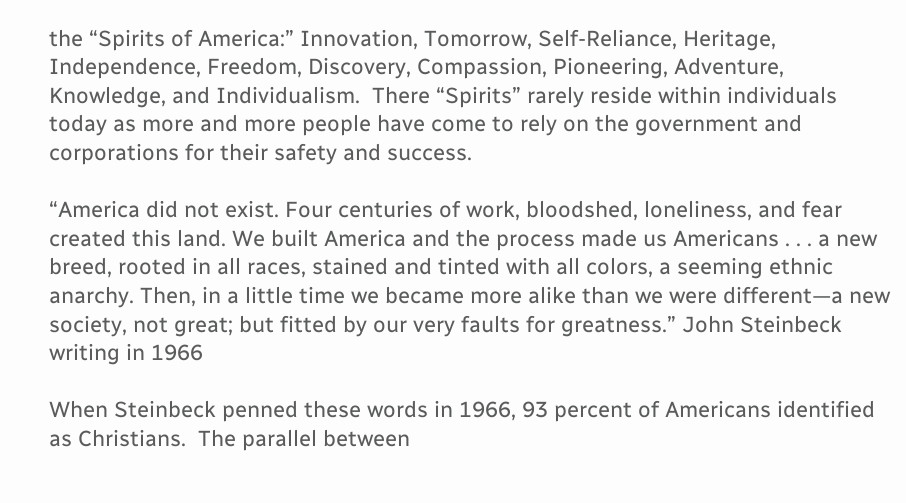the “Spirits of America:” Innovation, Tomorrow, Self-Reliance, Heritage, Independence, Freedom, Discovery, Compassion, Pioneering, Adventure, Knowledge, and Individualism.  There “Spirits” rarely reside within individuals today as more and more people have come to rely on the government and corporations for their safety and success.

“America did not exist. Four centuries of work, bloodshed, loneliness, and fear created this land. We built America and the process made us Americans . . . a new breed, rooted in all races, stained and tinted with all colors, a seeming ethnic anarchy. Then, in a little time we became more alike than we were different—a new society, not great; but fitted by our very faults for greatness.” John Steinbeck writing in 1966

When Steinbeck penned these words in 1966, 93 percent of Americans identified as Christians.  The parallel between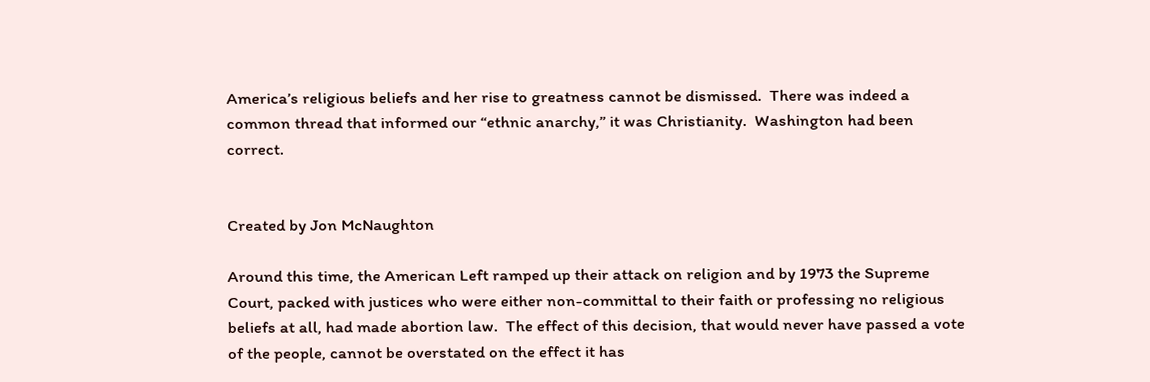America’s religious beliefs and her rise to greatness cannot be dismissed.  There was indeed a common thread that informed our “ethnic anarchy,” it was Christianity.  Washington had been correct.


Created by Jon McNaughton

Around this time, the American Left ramped up their attack on religion and by 1973 the Supreme Court, packed with justices who were either non-committal to their faith or professing no religious beliefs at all, had made abortion law.  The effect of this decision, that would never have passed a vote of the people, cannot be overstated on the effect it has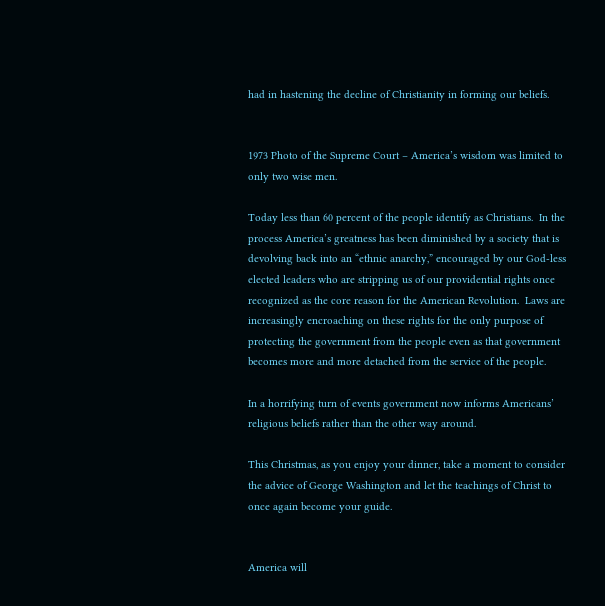had in hastening the decline of Christianity in forming our beliefs.


1973 Photo of the Supreme Court – America’s wisdom was limited to only two wise men.

Today less than 60 percent of the people identify as Christians.  In the process America’s greatness has been diminished by a society that is devolving back into an “ethnic anarchy,” encouraged by our God-less elected leaders who are stripping us of our providential rights once recognized as the core reason for the American Revolution.  Laws are increasingly encroaching on these rights for the only purpose of protecting the government from the people even as that government becomes more and more detached from the service of the people.

In a horrifying turn of events government now informs Americans’ religious beliefs rather than the other way around.

This Christmas, as you enjoy your dinner, take a moment to consider the advice of George Washington and let the teachings of Christ to once again become your guide.


America will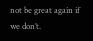not be great again if we don’t.